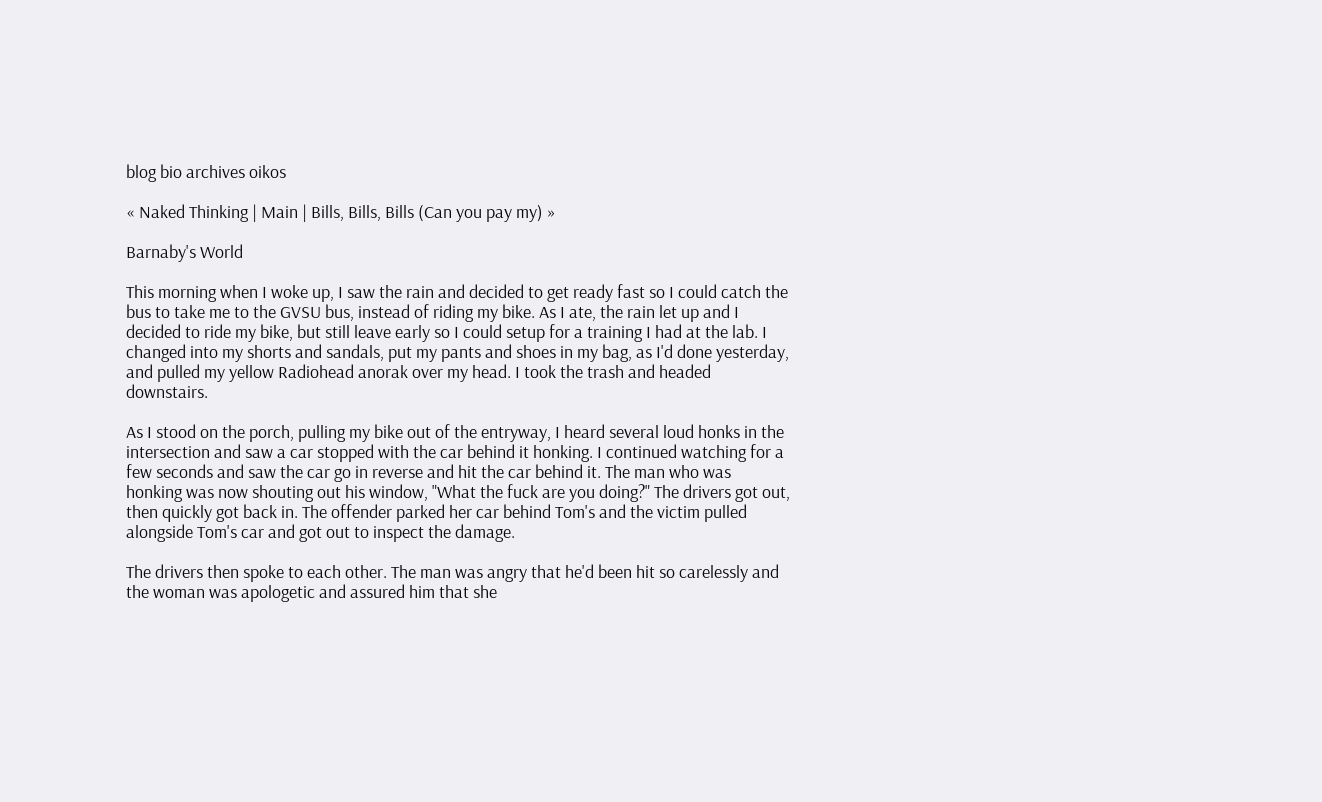blog bio archives oikos

« Naked Thinking | Main | Bills, Bills, Bills (Can you pay my) »

Barnaby's World

This morning when I woke up, I saw the rain and decided to get ready fast so I could catch the bus to take me to the GVSU bus, instead of riding my bike. As I ate, the rain let up and I decided to ride my bike, but still leave early so I could setup for a training I had at the lab. I changed into my shorts and sandals, put my pants and shoes in my bag, as I'd done yesterday, and pulled my yellow Radiohead anorak over my head. I took the trash and headed downstairs.

As I stood on the porch, pulling my bike out of the entryway, I heard several loud honks in the intersection and saw a car stopped with the car behind it honking. I continued watching for a few seconds and saw the car go in reverse and hit the car behind it. The man who was honking was now shouting out his window, "What the fuck are you doing?" The drivers got out, then quickly got back in. The offender parked her car behind Tom's and the victim pulled alongside Tom's car and got out to inspect the damage.

The drivers then spoke to each other. The man was angry that he'd been hit so carelessly and the woman was apologetic and assured him that she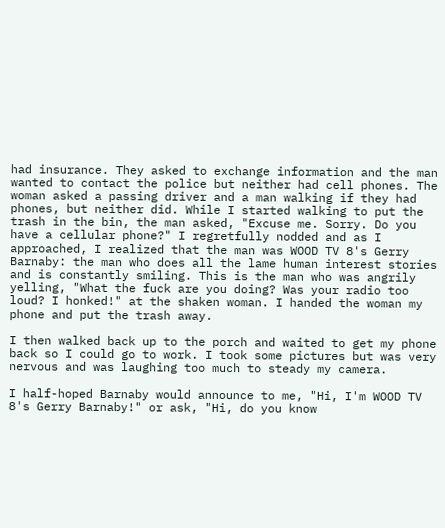had insurance. They asked to exchange information and the man wanted to contact the police but neither had cell phones. The woman asked a passing driver and a man walking if they had phones, but neither did. While I started walking to put the trash in the bin, the man asked, "Excuse me. Sorry. Do you have a cellular phone?" I regretfully nodded and as I approached, I realized that the man was WOOD TV 8's Gerry Barnaby: the man who does all the lame human interest stories and is constantly smiling. This is the man who was angrily yelling, "What the fuck are you doing? Was your radio too loud? I honked!" at the shaken woman. I handed the woman my phone and put the trash away.

I then walked back up to the porch and waited to get my phone back so I could go to work. I took some pictures but was very nervous and was laughing too much to steady my camera.

I half-hoped Barnaby would announce to me, "Hi, I'm WOOD TV 8's Gerry Barnaby!" or ask, "Hi, do you know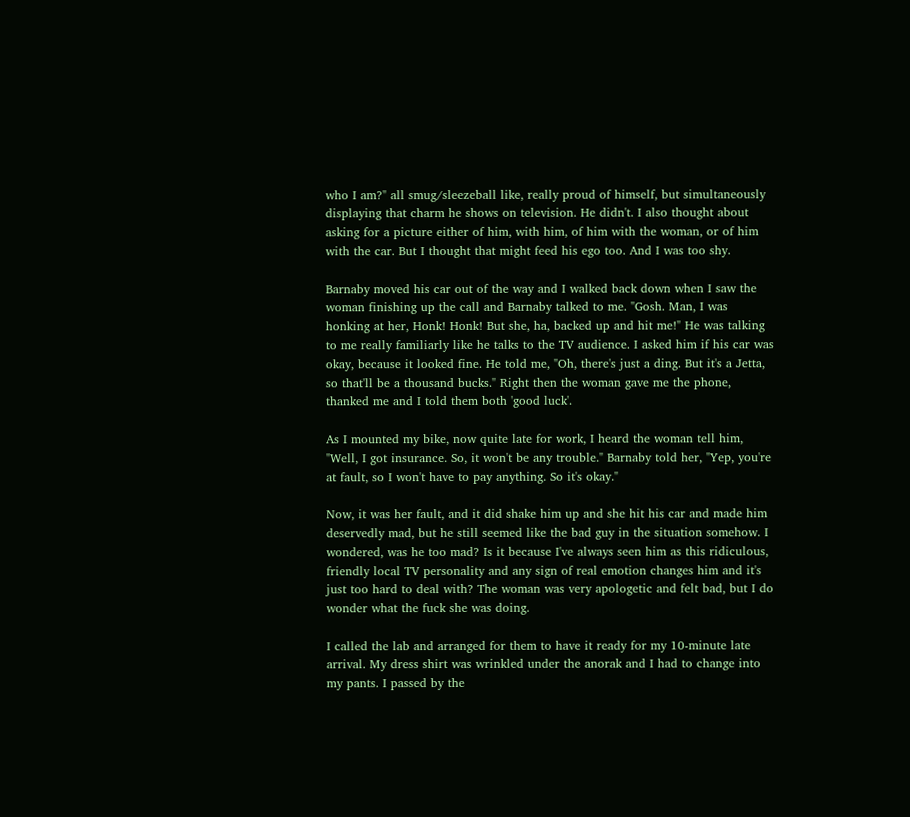who I am?" all smug/sleezeball like, really proud of himself, but simultaneously displaying that charm he shows on television. He didn't. I also thought about asking for a picture either of him, with him, of him with the woman, or of him with the car. But I thought that might feed his ego too. And I was too shy.

Barnaby moved his car out of the way and I walked back down when I saw the woman finishing up the call and Barnaby talked to me. "Gosh. Man, I was honking at her, Honk! Honk! But she, ha, backed up and hit me!" He was talking to me really familiarly like he talks to the TV audience. I asked him if his car was okay, because it looked fine. He told me, "Oh, there's just a ding. But it's a Jetta, so that'll be a thousand bucks." Right then the woman gave me the phone, thanked me and I told them both 'good luck'.

As I mounted my bike, now quite late for work, I heard the woman tell him, "Well, I got insurance. So, it won't be any trouble." Barnaby told her, "Yep, you're at fault, so I won't have to pay anything. So it's okay."

Now, it was her fault, and it did shake him up and she hit his car and made him deservedly mad, but he still seemed like the bad guy in the situation somehow. I wondered, was he too mad? Is it because I've always seen him as this ridiculous, friendly local TV personality and any sign of real emotion changes him and it's just too hard to deal with? The woman was very apologetic and felt bad, but I do wonder what the fuck she was doing.

I called the lab and arranged for them to have it ready for my 10-minute late arrival. My dress shirt was wrinkled under the anorak and I had to change into my pants. I passed by the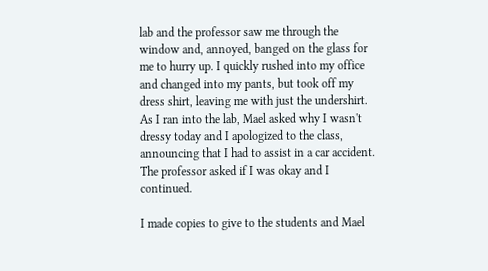lab and the professor saw me through the window and, annoyed, banged on the glass for me to hurry up. I quickly rushed into my office and changed into my pants, but took off my dress shirt, leaving me with just the undershirt. As I ran into the lab, Mael asked why I wasn't dressy today and I apologized to the class, announcing that I had to assist in a car accident. The professor asked if I was okay and I continued.

I made copies to give to the students and Mael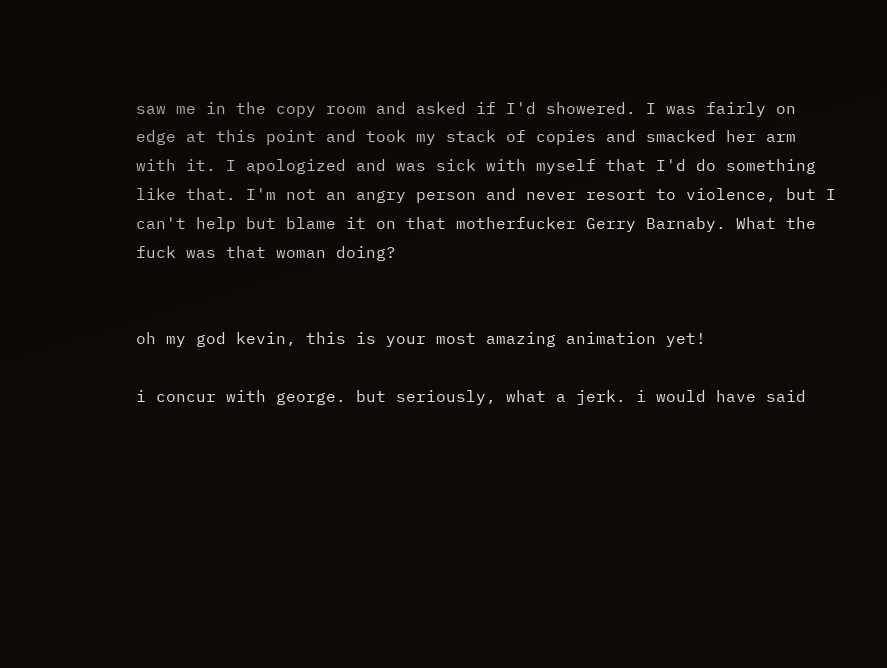saw me in the copy room and asked if I'd showered. I was fairly on edge at this point and took my stack of copies and smacked her arm with it. I apologized and was sick with myself that I'd do something like that. I'm not an angry person and never resort to violence, but I can't help but blame it on that motherfucker Gerry Barnaby. What the fuck was that woman doing?


oh my god kevin, this is your most amazing animation yet!

i concur with george. but seriously, what a jerk. i would have said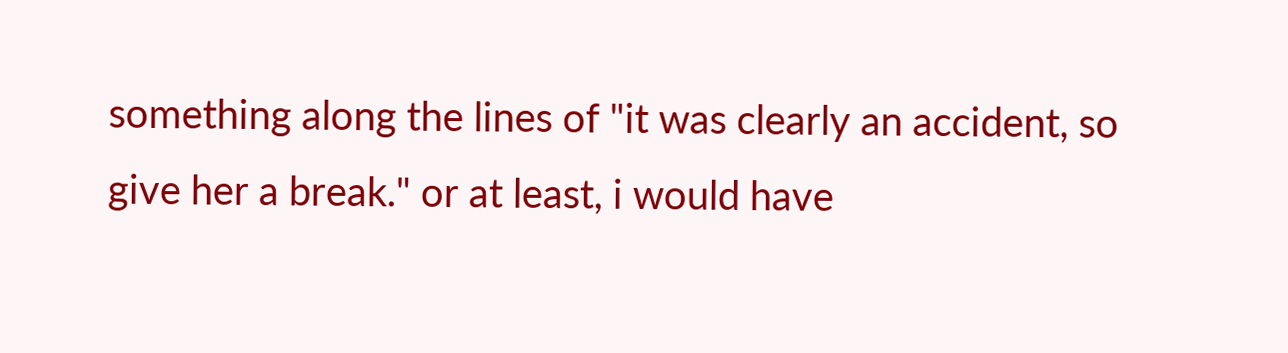something along the lines of "it was clearly an accident, so give her a break." or at least, i would have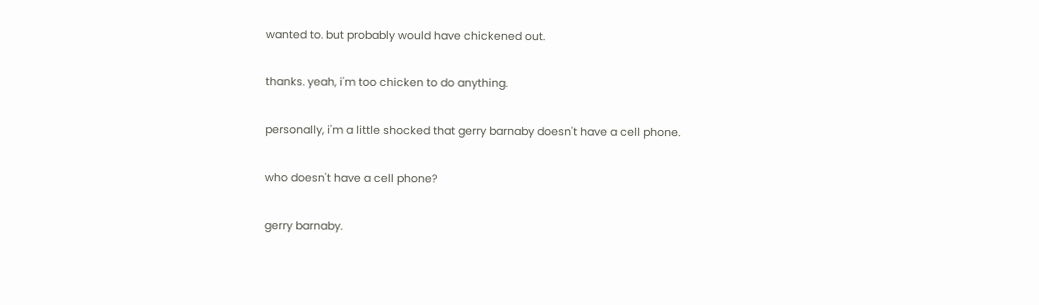wanted to. but probably would have chickened out.

thanks. yeah, i'm too chicken to do anything.

personally, i'm a little shocked that gerry barnaby doesn't have a cell phone.

who doesn't have a cell phone?

gerry barnaby.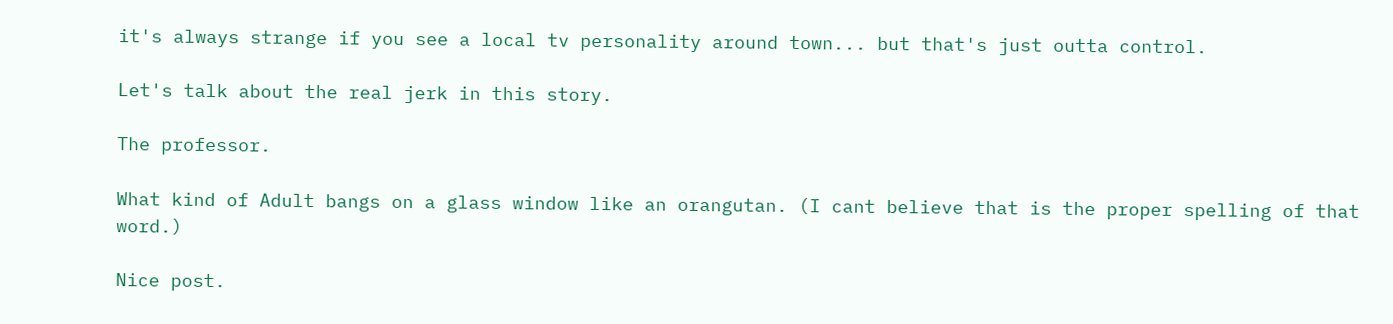it's always strange if you see a local tv personality around town... but that's just outta control.

Let's talk about the real jerk in this story.

The professor.

What kind of Adult bangs on a glass window like an orangutan. (I cant believe that is the proper spelling of that word.)

Nice post.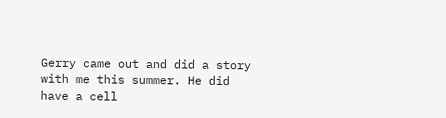Gerry came out and did a story with me this summer. He did have a cell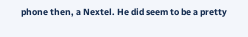phone then, a Nextel. He did seem to be a pretty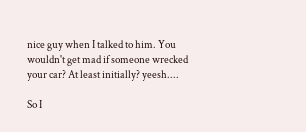nice guy when I talked to him. You wouldn't get mad if someone wrecked your car? At least initially? yeesh....

So I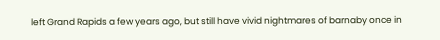left Grand Rapids a few years ago, but still have vivid nightmares of barnaby once in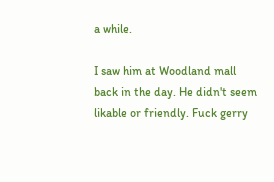a while.

I saw him at Woodland mall back in the day. He didn't seem likable or friendly. Fuck gerry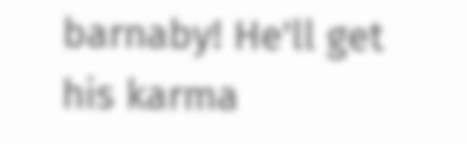barnaby! He'll get his karma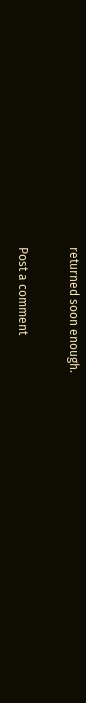returned soon enough.

Post a comment